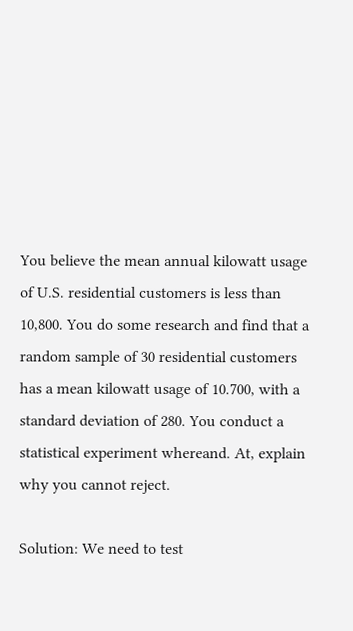You believe the mean annual kilowatt usage of U.S. residential customers is less than 10,800. You do some research and find that a random sample of 30 residential customers has a mean kilowatt usage of 10.700, with a standard deviation of 280. You conduct a statistical experiment whereand. At, explain why you cannot reject.

Solution: We need to test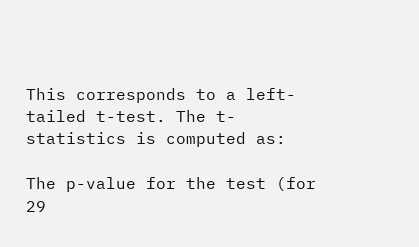This corresponds to a left-tailed t-test. The t-statistics is computed as:

The p-value for the test (for 29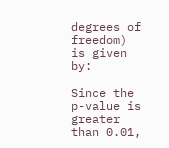degrees of freedom) is given by:

Since the p-value is greater than 0.01,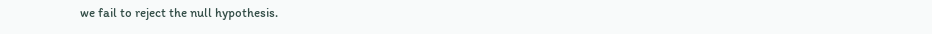we fail to reject the null hypothesis.